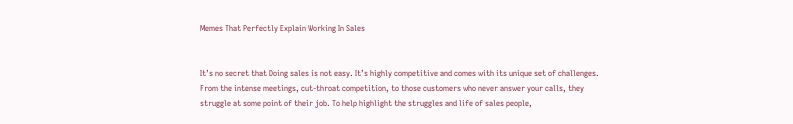Memes That Perfectly Explain Working In Sales


It’s no secret that Doing sales is not easy. It’s highly competitive and comes with its unique set of challenges. From the intense meetings, cut-throat competition, to those customers who never answer your calls, they struggle at some point of their job. To help highlight the struggles and life of sales people,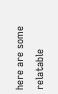here are some relatable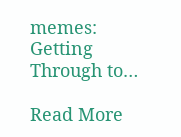memes: Getting Through to…

Read More